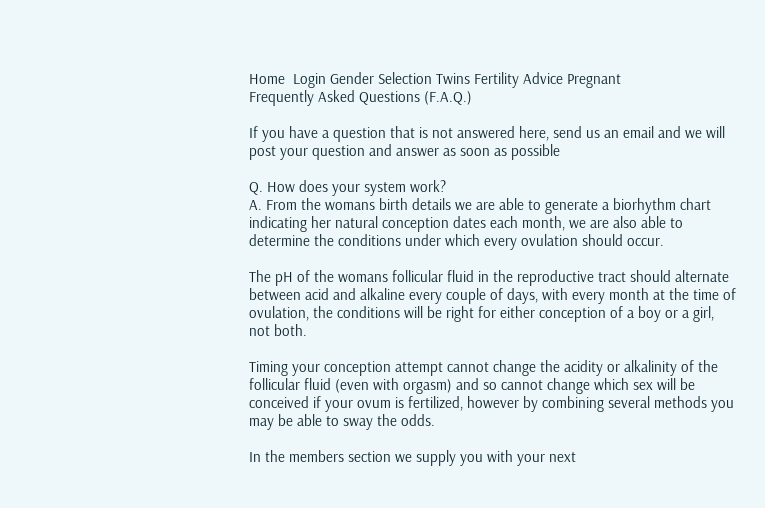Home  Login Gender Selection Twins Fertility Advice Pregnant
Frequently Asked Questions (F.A.Q.)

If you have a question that is not answered here, send us an email and we will post your question and answer as soon as possible

Q. How does your system work?
A. From the womans birth details we are able to generate a biorhythm chart indicating her natural conception dates each month, we are also able to determine the conditions under which every ovulation should occur.

The pH of the womans follicular fluid in the reproductive tract should alternate between acid and alkaline every couple of days, with every month at the time of ovulation, the conditions will be right for either conception of a boy or a girl, not both.

Timing your conception attempt cannot change the acidity or alkalinity of the follicular fluid (even with orgasm) and so cannot change which sex will be conceived if your ovum is fertilized, however by combining several methods you may be able to sway the odds.

In the members section we supply you with your next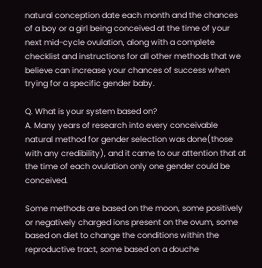natural conception date each month and the chances of a boy or a girl being conceived at the time of your next mid-cycle ovulation, along with a complete checklist and instructions for all other methods that we believe can increase your chances of success when trying for a specific gender baby.

Q. What is your system based on?
A. Many years of research into every conceivable natural method for gender selection was done(those with any credibility), and it came to our attention that at the time of each ovulation only one gender could be conceived.

Some methods are based on the moon, some positively or negatively charged ions present on the ovum, some based on diet to change the conditions within the reproductive tract, some based on a douche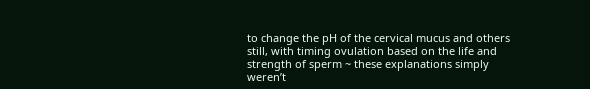to change the pH of the cervical mucus and others still, with timing ovulation based on the life and strength of sperm ~ these explanations simply weren’t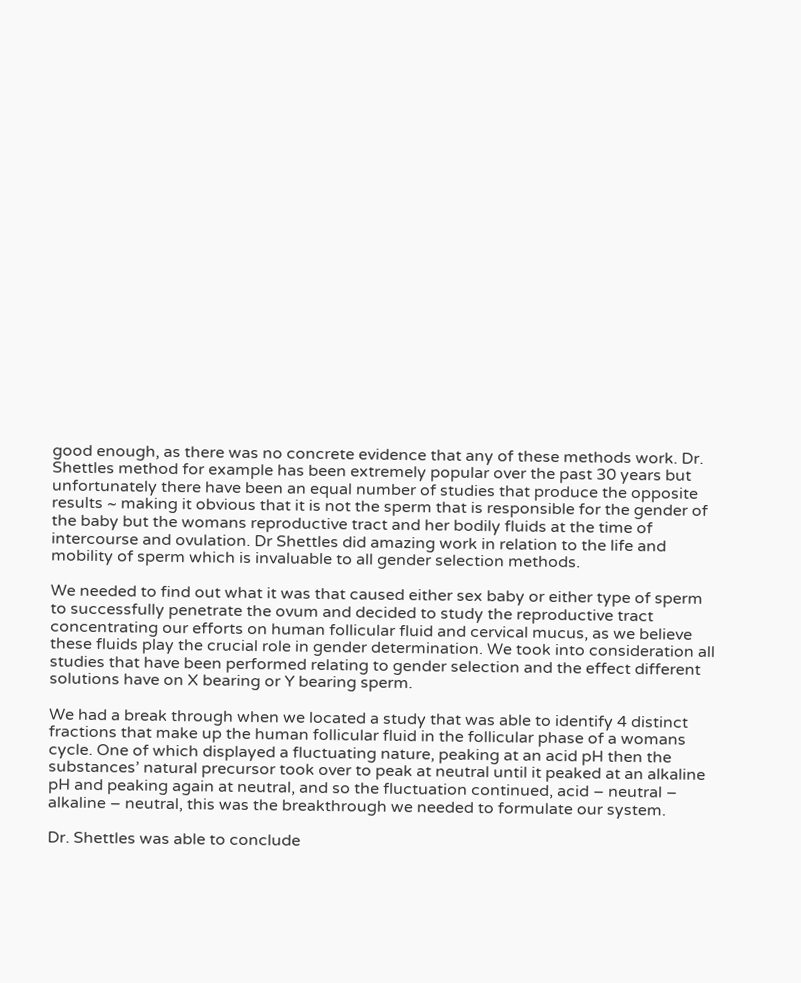good enough, as there was no concrete evidence that any of these methods work. Dr. Shettles method for example has been extremely popular over the past 30 years but unfortunately there have been an equal number of studies that produce the opposite results ~ making it obvious that it is not the sperm that is responsible for the gender of the baby but the womans reproductive tract and her bodily fluids at the time of intercourse and ovulation. Dr Shettles did amazing work in relation to the life and mobility of sperm which is invaluable to all gender selection methods.

We needed to find out what it was that caused either sex baby or either type of sperm to successfully penetrate the ovum and decided to study the reproductive tract concentrating our efforts on human follicular fluid and cervical mucus, as we believe these fluids play the crucial role in gender determination. We took into consideration all studies that have been performed relating to gender selection and the effect different solutions have on X bearing or Y bearing sperm.

We had a break through when we located a study that was able to identify 4 distinct fractions that make up the human follicular fluid in the follicular phase of a womans cycle. One of which displayed a fluctuating nature, peaking at an acid pH then the substances’ natural precursor took over to peak at neutral until it peaked at an alkaline pH and peaking again at neutral, and so the fluctuation continued, acid – neutral – alkaline – neutral, this was the breakthrough we needed to formulate our system.

Dr. Shettles was able to conclude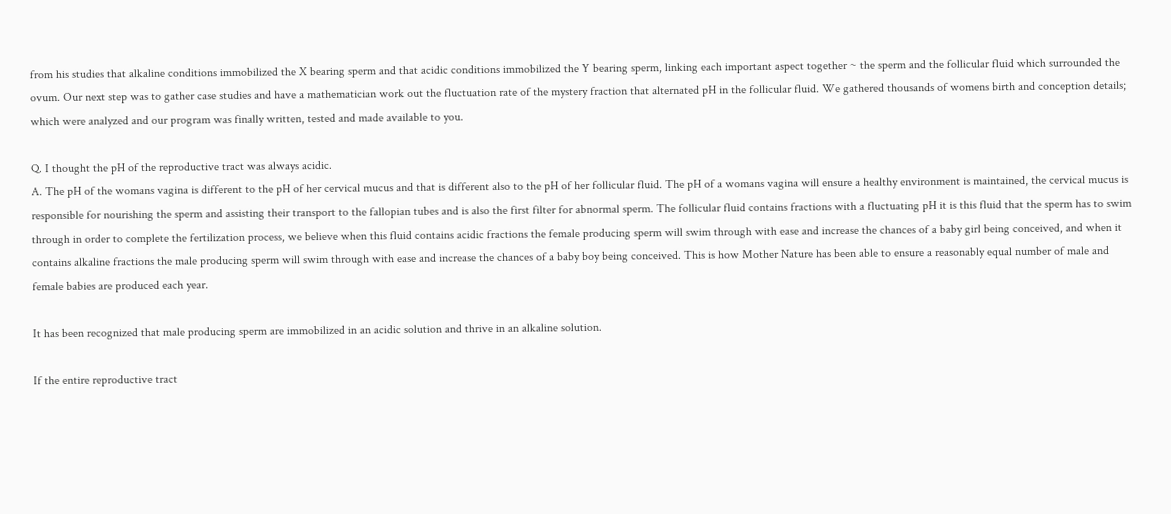from his studies that alkaline conditions immobilized the X bearing sperm and that acidic conditions immobilized the Y bearing sperm, linking each important aspect together ~ the sperm and the follicular fluid which surrounded the ovum. Our next step was to gather case studies and have a mathematician work out the fluctuation rate of the mystery fraction that alternated pH in the follicular fluid. We gathered thousands of womens birth and conception details; which were analyzed and our program was finally written, tested and made available to you.

Q. I thought the pH of the reproductive tract was always acidic.
A. The pH of the womans vagina is different to the pH of her cervical mucus and that is different also to the pH of her follicular fluid. The pH of a womans vagina will ensure a healthy environment is maintained, the cervical mucus is responsible for nourishing the sperm and assisting their transport to the fallopian tubes and is also the first filter for abnormal sperm. The follicular fluid contains fractions with a fluctuating pH it is this fluid that the sperm has to swim through in order to complete the fertilization process, we believe when this fluid contains acidic fractions the female producing sperm will swim through with ease and increase the chances of a baby girl being conceived, and when it contains alkaline fractions the male producing sperm will swim through with ease and increase the chances of a baby boy being conceived. This is how Mother Nature has been able to ensure a reasonably equal number of male and female babies are produced each year.

It has been recognized that male producing sperm are immobilized in an acidic solution and thrive in an alkaline solution.

If the entire reproductive tract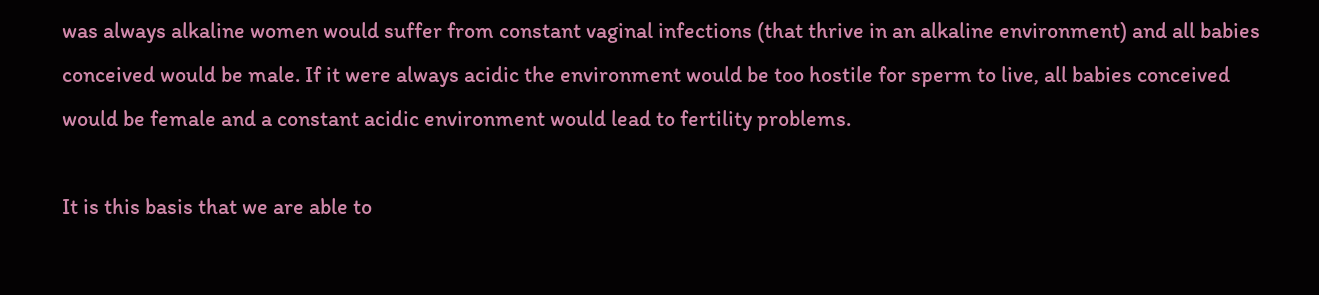was always alkaline women would suffer from constant vaginal infections (that thrive in an alkaline environment) and all babies conceived would be male. If it were always acidic the environment would be too hostile for sperm to live, all babies conceived would be female and a constant acidic environment would lead to fertility problems.

It is this basis that we are able to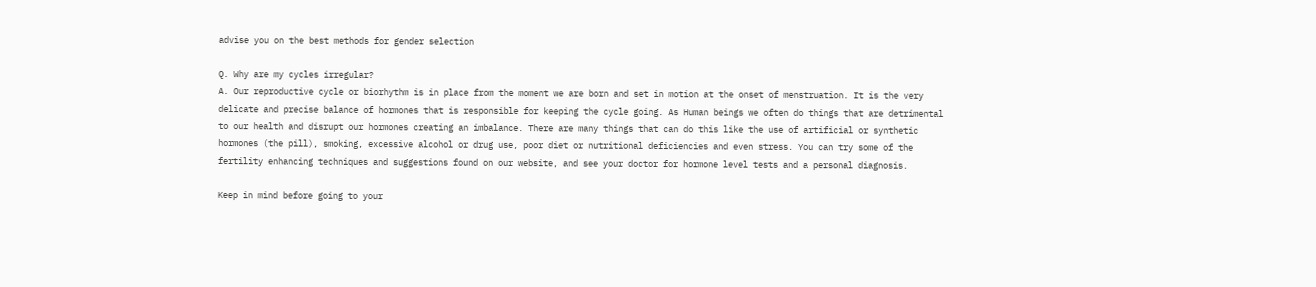advise you on the best methods for gender selection

Q. Why are my cycles irregular?
A. Our reproductive cycle or biorhythm is in place from the moment we are born and set in motion at the onset of menstruation. It is the very delicate and precise balance of hormones that is responsible for keeping the cycle going. As Human beings we often do things that are detrimental to our health and disrupt our hormones creating an imbalance. There are many things that can do this like the use of artificial or synthetic hormones (the pill), smoking, excessive alcohol or drug use, poor diet or nutritional deficiencies and even stress. You can try some of the fertility enhancing techniques and suggestions found on our website, and see your doctor for hormone level tests and a personal diagnosis.

Keep in mind before going to your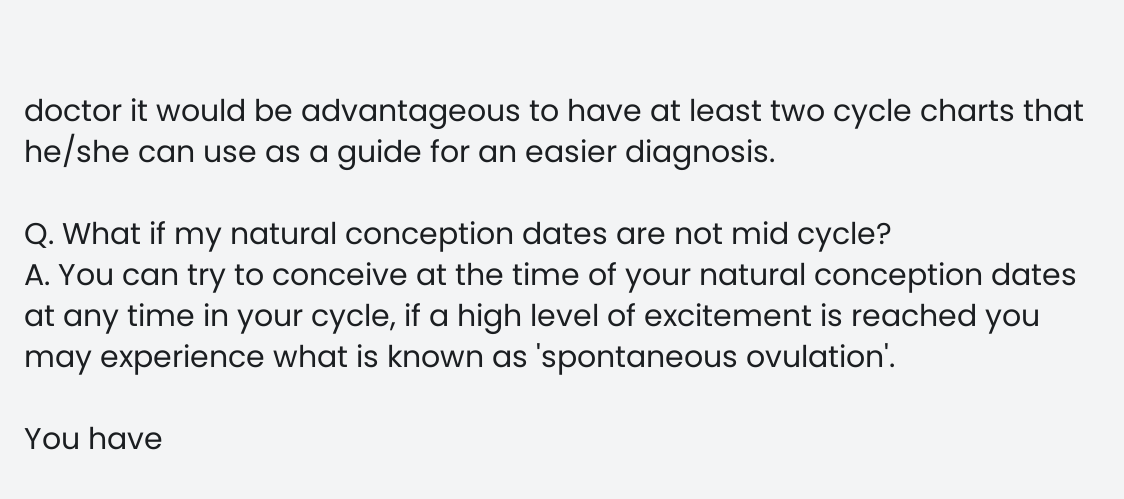doctor it would be advantageous to have at least two cycle charts that he/she can use as a guide for an easier diagnosis.

Q. What if my natural conception dates are not mid cycle?
A. You can try to conceive at the time of your natural conception dates at any time in your cycle, if a high level of excitement is reached you may experience what is known as 'spontaneous ovulation'.

You have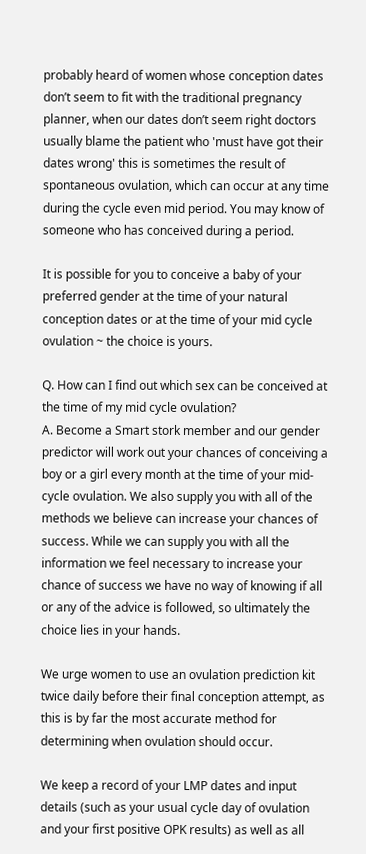probably heard of women whose conception dates don’t seem to fit with the traditional pregnancy planner, when our dates don’t seem right doctors usually blame the patient who 'must have got their dates wrong' this is sometimes the result of spontaneous ovulation, which can occur at any time during the cycle even mid period. You may know of someone who has conceived during a period.

It is possible for you to conceive a baby of your preferred gender at the time of your natural conception dates or at the time of your mid cycle ovulation ~ the choice is yours.

Q. How can I find out which sex can be conceived at the time of my mid cycle ovulation?
A. Become a Smart stork member and our gender predictor will work out your chances of conceiving a boy or a girl every month at the time of your mid-cycle ovulation. We also supply you with all of the methods we believe can increase your chances of success. While we can supply you with all the information we feel necessary to increase your chance of success we have no way of knowing if all or any of the advice is followed, so ultimately the choice lies in your hands.

We urge women to use an ovulation prediction kit twice daily before their final conception attempt, as this is by far the most accurate method for determining when ovulation should occur.

We keep a record of your LMP dates and input details (such as your usual cycle day of ovulation and your first positive OPK results) as well as all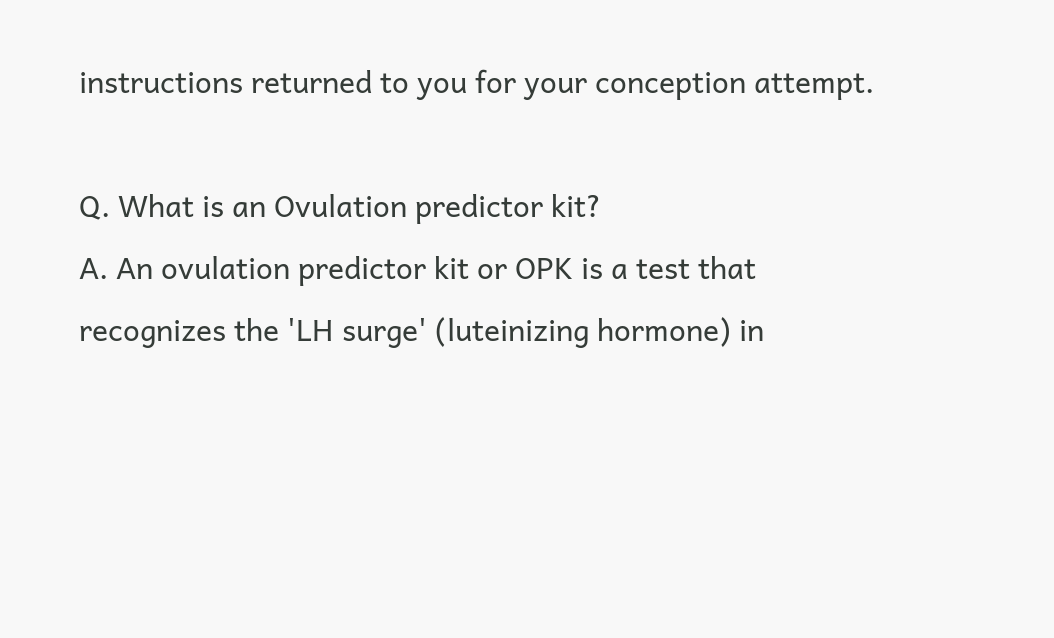instructions returned to you for your conception attempt.

Q. What is an Ovulation predictor kit?
A. An ovulation predictor kit or OPK is a test that recognizes the 'LH surge' (luteinizing hormone) in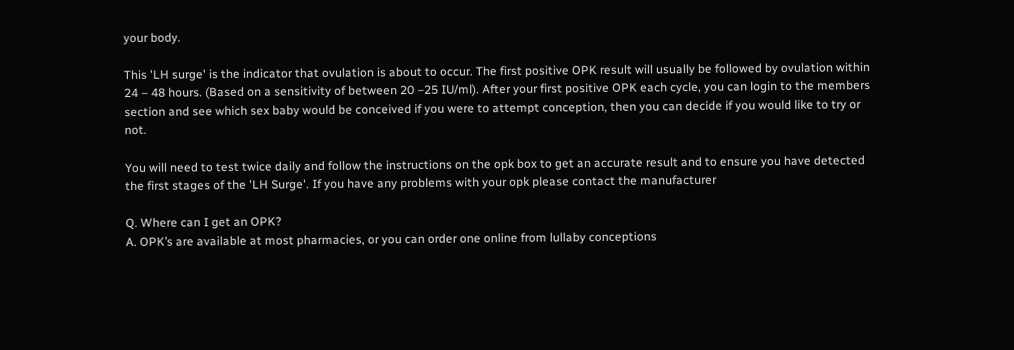your body.

This 'LH surge' is the indicator that ovulation is about to occur. The first positive OPK result will usually be followed by ovulation within 24 – 48 hours. (Based on a sensitivity of between 20 –25 IU/ml). After your first positive OPK each cycle, you can login to the members section and see which sex baby would be conceived if you were to attempt conception, then you can decide if you would like to try or not.

You will need to test twice daily and follow the instructions on the opk box to get an accurate result and to ensure you have detected the first stages of the 'LH Surge'. If you have any problems with your opk please contact the manufacturer

Q. Where can I get an OPK?
A. OPK’s are available at most pharmacies, or you can order one online from lullaby conceptions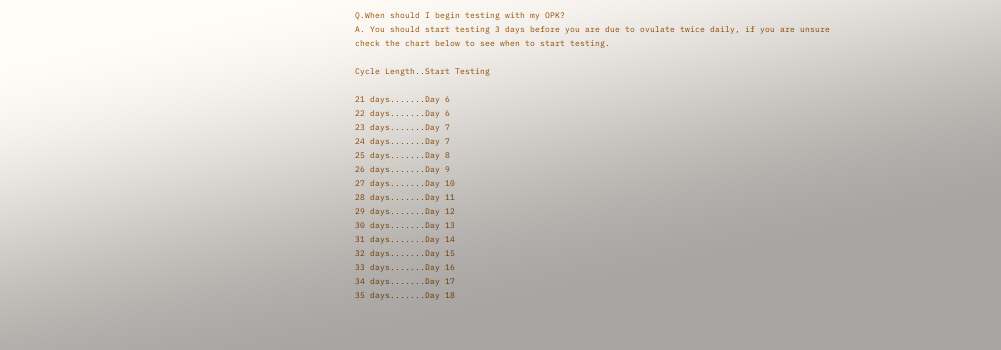Q.When should I begin testing with my OPK?
A. You should start testing 3 days before you are due to ovulate twice daily, if you are unsure check the chart below to see when to start testing.

Cycle Length..Start Testing

21 days.......Day 6
22 days.......Day 6
23 days.......Day 7
24 days.......Day 7
25 days.......Day 8
26 days.......Day 9
27 days.......Day 10
28 days.......Day 11
29 days.......Day 12
30 days.......Day 13
31 days.......Day 14
32 days.......Day 15
33 days.......Day 16
34 days.......Day 17
35 days.......Day 18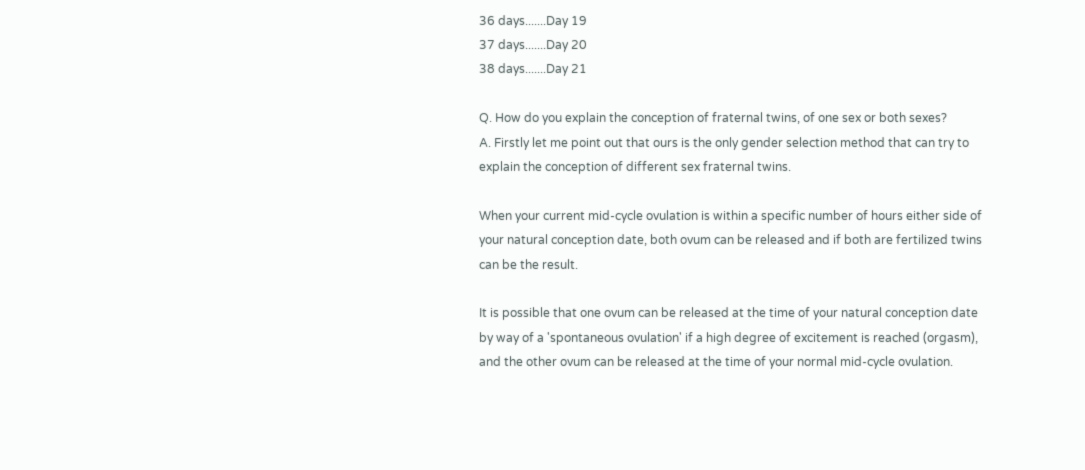36 days.......Day 19
37 days.......Day 20
38 days.......Day 21

Q. How do you explain the conception of fraternal twins, of one sex or both sexes?
A. Firstly let me point out that ours is the only gender selection method that can try to explain the conception of different sex fraternal twins.

When your current mid-cycle ovulation is within a specific number of hours either side of your natural conception date, both ovum can be released and if both are fertilized twins can be the result.

It is possible that one ovum can be released at the time of your natural conception date by way of a 'spontaneous ovulation' if a high degree of excitement is reached (orgasm), and the other ovum can be released at the time of your normal mid-cycle ovulation.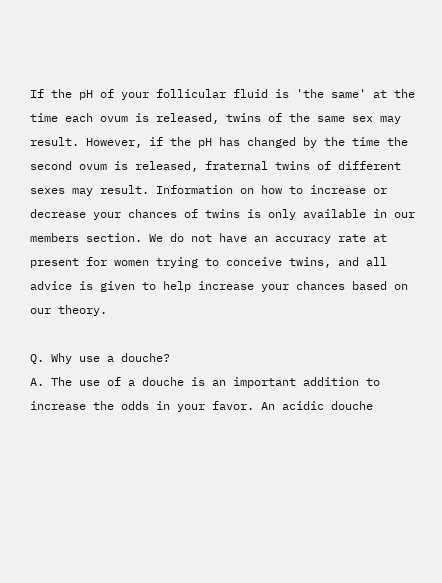If the pH of your follicular fluid is 'the same' at the time each ovum is released, twins of the same sex may result. However, if the pH has changed by the time the second ovum is released, fraternal twins of different sexes may result. Information on how to increase or decrease your chances of twins is only available in our members section. We do not have an accuracy rate at present for women trying to conceive twins, and all advice is given to help increase your chances based on our theory.

Q. Why use a douche?
A. The use of a douche is an important addition to increase the odds in your favor. An acidic douche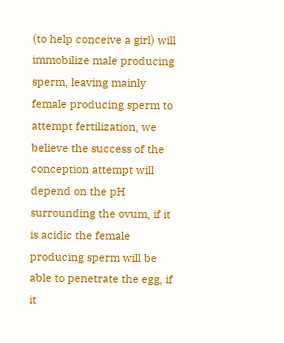(to help conceive a girl) will immobilize male producing sperm, leaving mainly female producing sperm to attempt fertilization, we believe the success of the conception attempt will depend on the pH surrounding the ovum, if it is acidic the female producing sperm will be able to penetrate the egg, if it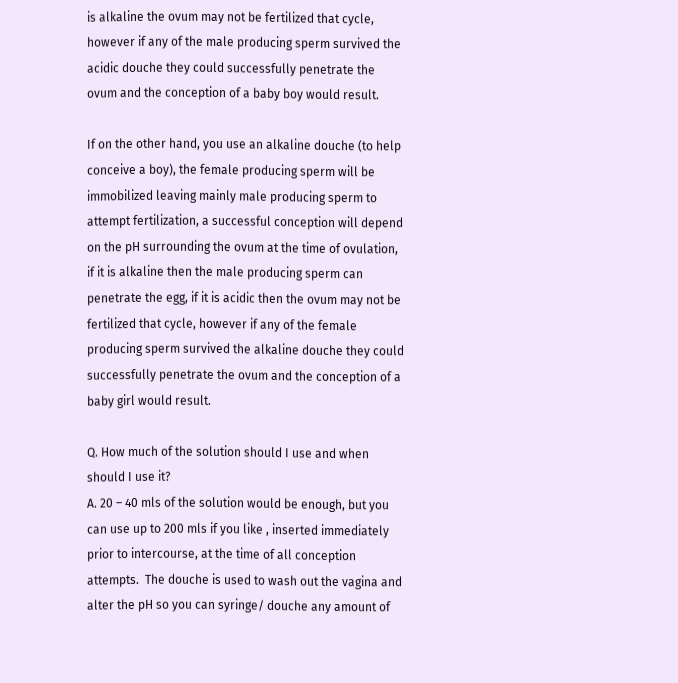is alkaline the ovum may not be fertilized that cycle, however if any of the male producing sperm survived the acidic douche they could successfully penetrate the ovum and the conception of a baby boy would result.

If on the other hand, you use an alkaline douche (to help conceive a boy), the female producing sperm will be immobilized leaving mainly male producing sperm to attempt fertilization, a successful conception will depend on the pH surrounding the ovum at the time of ovulation, if it is alkaline then the male producing sperm can penetrate the egg, if it is acidic then the ovum may not be fertilized that cycle, however if any of the female producing sperm survived the alkaline douche they could successfully penetrate the ovum and the conception of a baby girl would result.

Q. How much of the solution should I use and when should I use it?
A. 20 – 40 mls of the solution would be enough, but you can use up to 200 mls if you like , inserted immediately prior to intercourse, at the time of all conception attempts.  The douche is used to wash out the vagina and alter the pH so you can syringe/ douche any amount of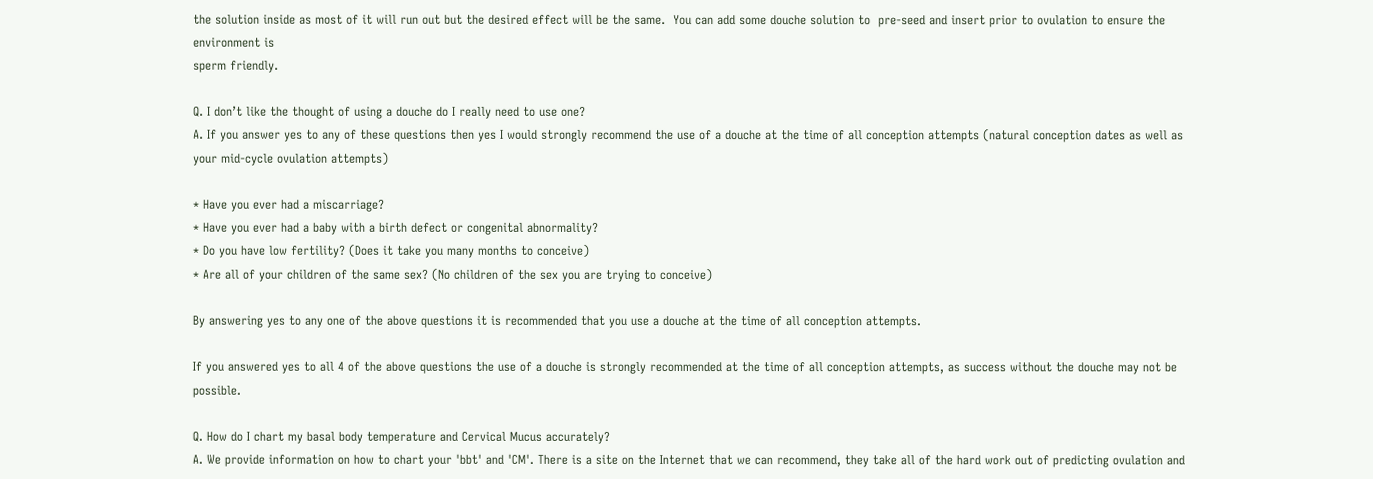the solution inside as most of it will run out but the desired effect will be the same.  You can add some douche solution to  pre-seed and insert prior to ovulation to ensure the environment is
sperm friendly.

Q. I don’t like the thought of using a douche do I really need to use one?
A. If you answer yes to any of these questions then yes I would strongly recommend the use of a douche at the time of all conception attempts (natural conception dates as well as your mid-cycle ovulation attempts)

* Have you ever had a miscarriage?
* Have you ever had a baby with a birth defect or congenital abnormality?
* Do you have low fertility? (Does it take you many months to conceive)
* Are all of your children of the same sex? (No children of the sex you are trying to conceive)

By answering yes to any one of the above questions it is recommended that you use a douche at the time of all conception attempts.

If you answered yes to all 4 of the above questions the use of a douche is strongly recommended at the time of all conception attempts, as success without the douche may not be possible.

Q. How do I chart my basal body temperature and Cervical Mucus accurately?
A. We provide information on how to chart your 'bbt' and 'CM'. There is a site on the Internet that we can recommend, they take all of the hard work out of predicting ovulation and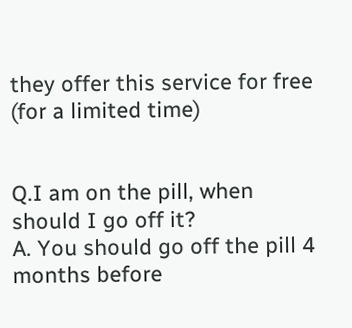they offer this service for free (for a limited time)


Q.I am on the pill, when should I go off it?
A. You should go off the pill 4 months before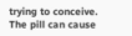trying to conceive. The pill can cause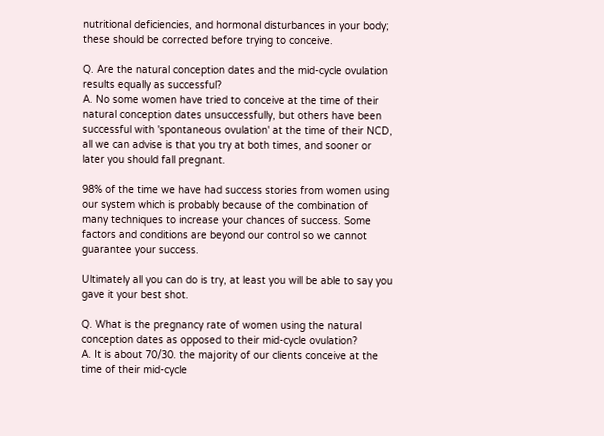nutritional deficiencies, and hormonal disturbances in your body; these should be corrected before trying to conceive.

Q. Are the natural conception dates and the mid-cycle ovulation results equally as successful?
A. No some women have tried to conceive at the time of their natural conception dates unsuccessfully, but others have been successful with 'spontaneous ovulation' at the time of their NCD, all we can advise is that you try at both times, and sooner or later you should fall pregnant.

98% of the time we have had success stories from women using our system which is probably because of the combination of many techniques to increase your chances of success. Some factors and conditions are beyond our control so we cannot guarantee your success.

Ultimately all you can do is try, at least you will be able to say you gave it your best shot.

Q. What is the pregnancy rate of women using the natural conception dates as opposed to their mid-cycle ovulation?
A. It is about 70/30. the majority of our clients conceive at the time of their mid-cycle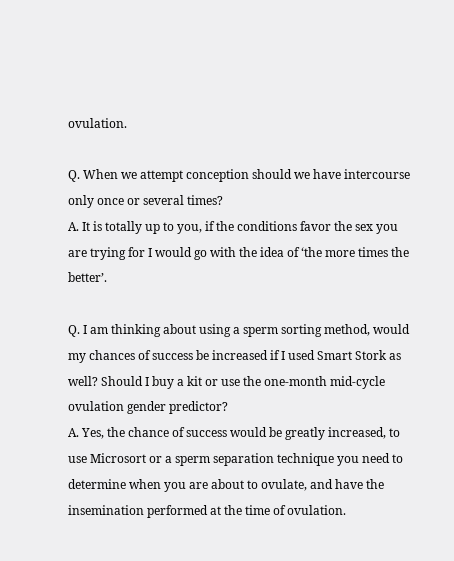ovulation.

Q. When we attempt conception should we have intercourse only once or several times?
A. It is totally up to you, if the conditions favor the sex you are trying for I would go with the idea of ‘the more times the better’.

Q. I am thinking about using a sperm sorting method, would my chances of success be increased if I used Smart Stork as well? Should I buy a kit or use the one-month mid-cycle ovulation gender predictor?
A. Yes, the chance of success would be greatly increased, to use Microsort or a sperm separation technique you need to determine when you are about to ovulate, and have the insemination performed at the time of ovulation.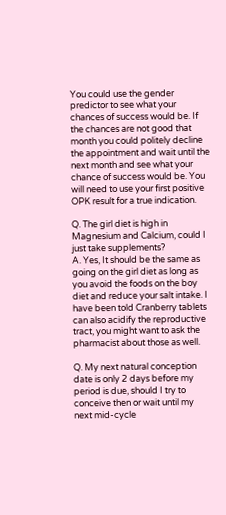You could use the gender predictor to see what your chances of success would be. If the chances are not good that month you could politely decline the appointment and wait until the next month and see what your chance of success would be. You will need to use your first positive OPK result for a true indication.

Q. The girl diet is high in Magnesium and Calcium, could I just take supplements?
A. Yes, It should be the same as going on the girl diet as long as you avoid the foods on the boy diet and reduce your salt intake. I have been told Cranberry tablets can also acidify the reproductive tract, you might want to ask the pharmacist about those as well.

Q. My next natural conception date is only 2 days before my period is due, should I try to conceive then or wait until my next mid-cycle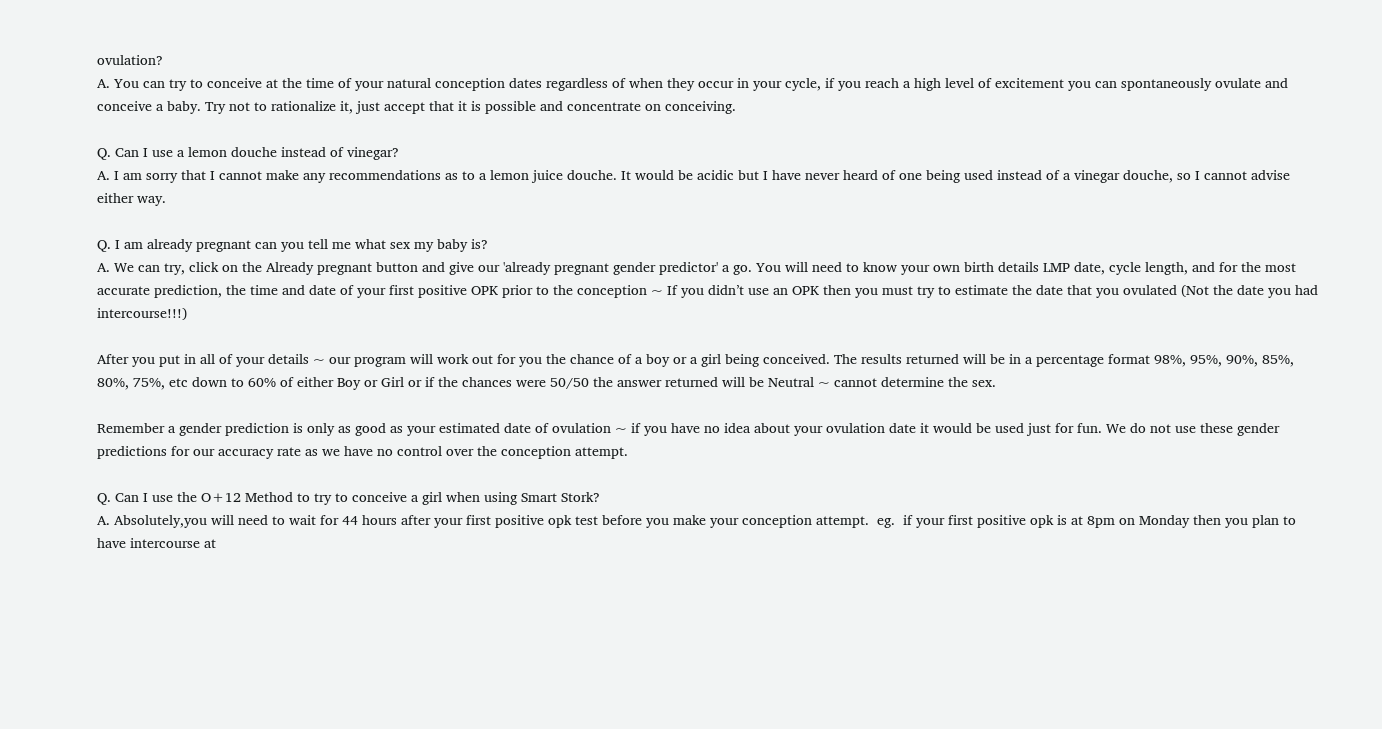ovulation?
A. You can try to conceive at the time of your natural conception dates regardless of when they occur in your cycle, if you reach a high level of excitement you can spontaneously ovulate and conceive a baby. Try not to rationalize it, just accept that it is possible and concentrate on conceiving.

Q. Can I use a lemon douche instead of vinegar?
A. I am sorry that I cannot make any recommendations as to a lemon juice douche. It would be acidic but I have never heard of one being used instead of a vinegar douche, so I cannot advise either way.

Q. I am already pregnant can you tell me what sex my baby is?
A. We can try, click on the Already pregnant button and give our 'already pregnant gender predictor' a go. You will need to know your own birth details LMP date, cycle length, and for the most accurate prediction, the time and date of your first positive OPK prior to the conception ~ If you didn’t use an OPK then you must try to estimate the date that you ovulated (Not the date you had intercourse!!!)

After you put in all of your details ~ our program will work out for you the chance of a boy or a girl being conceived. The results returned will be in a percentage format 98%, 95%, 90%, 85%, 80%, 75%, etc down to 60% of either Boy or Girl or if the chances were 50/50 the answer returned will be Neutral ~ cannot determine the sex.

Remember a gender prediction is only as good as your estimated date of ovulation ~ if you have no idea about your ovulation date it would be used just for fun. We do not use these gender predictions for our accuracy rate as we have no control over the conception attempt.

Q. Can I use the O+12 Method to try to conceive a girl when using Smart Stork?
A. Absolutely,you will need to wait for 44 hours after your first positive opk test before you make your conception attempt.  eg.  if your first positive opk is at 8pm on Monday then you plan to have intercourse at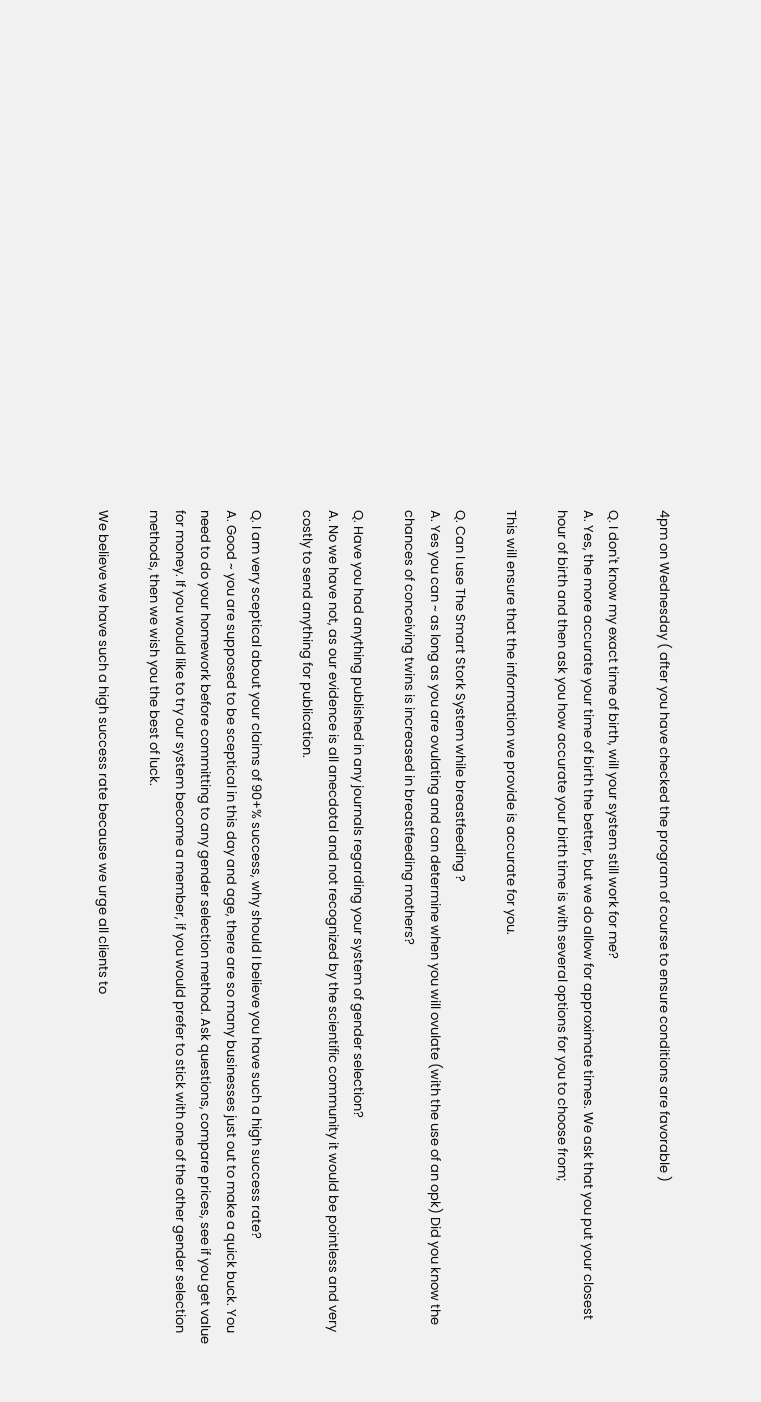4pm on Wednesday ( after you have checked the program of course to ensure conditions are favorable )

Q. I don't know my exact time of birth, will your system still work for me?
A. Yes, the more accurate your time of birth the better, but we do allow for approximate times. We ask that you put your closest hour of birth and then ask you how accurate your birth time is with several options for you to choose from;

This will ensure that the information we provide is accurate for you.

Q. Can I use The Smart Stork System while breastfeeding ?
A. Yes you can ~ as long as you are ovulating and can determine when you will ovulate (with the use of an opk) Did you know the chances of conceiving twins is increased in breastfeeding mothers?

Q. Have you had anything published in any journals regarding your system of gender selection?
A. No we have not, as our evidence is all anecdotal and not recognized by the scientific community it would be pointless and very costly to send anything for publication.

Q. I am very sceptical about your claims of 90+% success, why should I believe you have such a high success rate?
A. Good ~ you are supposed to be sceptical in this day and age, there are so many businesses just out to make a quick buck. You need to do your homework before committing to any gender selection method. Ask questions, compare prices, see if you get value for money. If you would like to try our system become a member, if you would prefer to stick with one of the other gender selection methods, then we wish you the best of luck.

We believe we have such a high success rate because we urge all clients to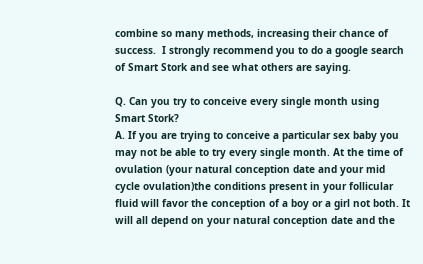combine so many methods, increasing their chance of success.  I strongly recommend you to do a google search of Smart Stork and see what others are saying.

Q. Can you try to conceive every single month using Smart Stork?
A. If you are trying to conceive a particular sex baby you may not be able to try every single month. At the time of ovulation (your natural conception date and your mid cycle ovulation)the conditions present in your follicular fluid will favor the conception of a boy or a girl not both. It will all depend on your natural conception date and the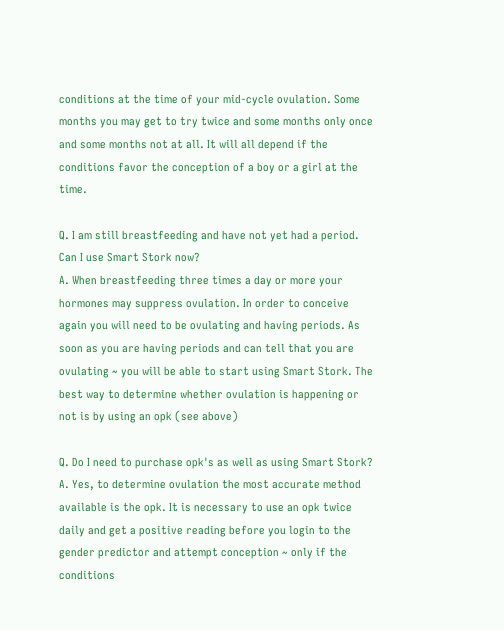conditions at the time of your mid-cycle ovulation. Some months you may get to try twice and some months only once and some months not at all. It will all depend if the conditions favor the conception of a boy or a girl at the time.

Q. I am still breastfeeding and have not yet had a period. Can I use Smart Stork now?
A. When breastfeeding three times a day or more your hormones may suppress ovulation. In order to conceive again you will need to be ovulating and having periods. As soon as you are having periods and can tell that you are ovulating ~ you will be able to start using Smart Stork. The best way to determine whether ovulation is happening or not is by using an opk (see above)

Q. Do I need to purchase opk's as well as using Smart Stork?
A. Yes, to determine ovulation the most accurate method available is the opk. It is necessary to use an opk twice daily and get a positive reading before you login to the gender predictor and attempt conception ~ only if the conditions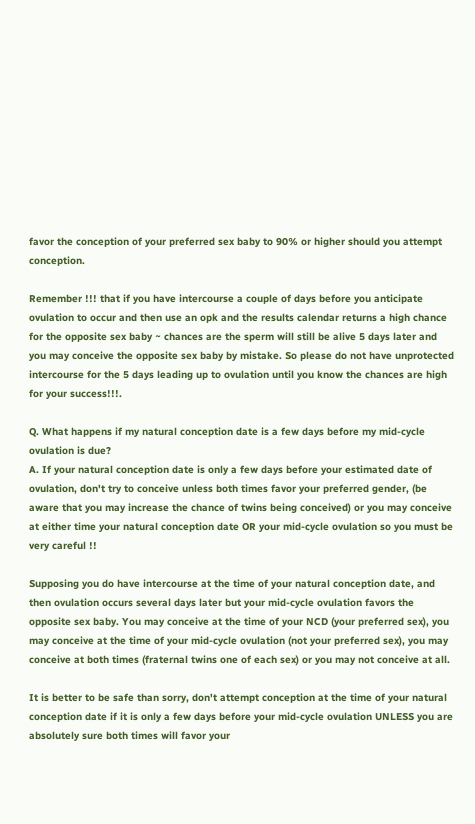favor the conception of your preferred sex baby to 90% or higher should you attempt conception.

Remember !!! that if you have intercourse a couple of days before you anticipate ovulation to occur and then use an opk and the results calendar returns a high chance for the opposite sex baby ~ chances are the sperm will still be alive 5 days later and you may conceive the opposite sex baby by mistake. So please do not have unprotected intercourse for the 5 days leading up to ovulation until you know the chances are high for your success!!!.

Q. What happens if my natural conception date is a few days before my mid-cycle ovulation is due?
A. If your natural conception date is only a few days before your estimated date of ovulation, don't try to conceive unless both times favor your preferred gender, (be aware that you may increase the chance of twins being conceived) or you may conceive at either time your natural conception date OR your mid-cycle ovulation so you must be very careful !!

Supposing you do have intercourse at the time of your natural conception date, and then ovulation occurs several days later but your mid-cycle ovulation favors the opposite sex baby. You may conceive at the time of your NCD (your preferred sex), you may conceive at the time of your mid-cycle ovulation (not your preferred sex), you may conceive at both times (fraternal twins one of each sex) or you may not conceive at all.

It is better to be safe than sorry, don't attempt conception at the time of your natural conception date if it is only a few days before your mid-cycle ovulation UNLESS you are absolutely sure both times will favor your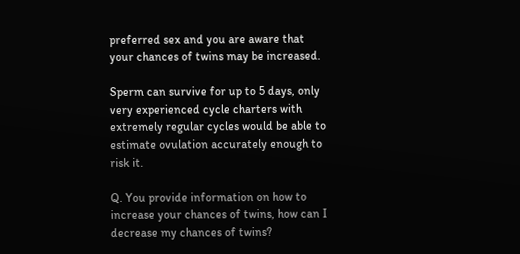preferred sex and you are aware that your chances of twins may be increased.

Sperm can survive for up to 5 days, only very experienced cycle charters with extremely regular cycles would be able to estimate ovulation accurately enough to risk it.

Q. You provide information on how to increase your chances of twins, how can I decrease my chances of twins?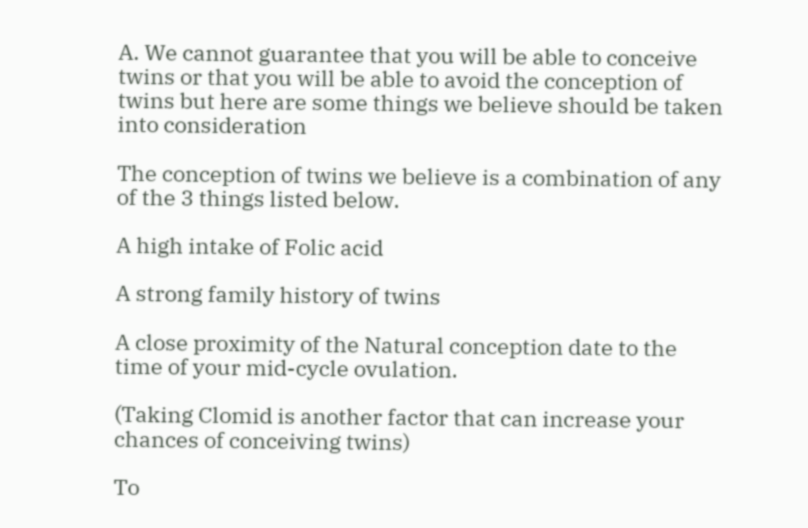A. We cannot guarantee that you will be able to conceive twins or that you will be able to avoid the conception of twins but here are some things we believe should be taken into consideration

The conception of twins we believe is a combination of any of the 3 things listed below.

A high intake of Folic acid

A strong family history of twins

A close proximity of the Natural conception date to the time of your mid-cycle ovulation.

(Taking Clomid is another factor that can increase your chances of conceiving twins)

To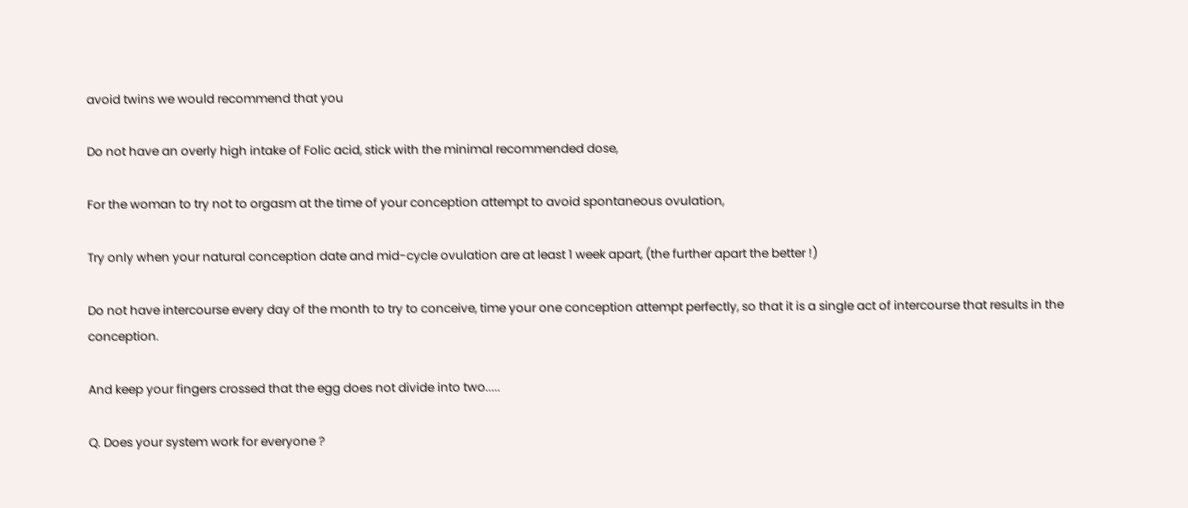avoid twins we would recommend that you

Do not have an overly high intake of Folic acid, stick with the minimal recommended dose,

For the woman to try not to orgasm at the time of your conception attempt to avoid spontaneous ovulation,

Try only when your natural conception date and mid-cycle ovulation are at least 1 week apart, (the further apart the better !)

Do not have intercourse every day of the month to try to conceive, time your one conception attempt perfectly, so that it is a single act of intercourse that results in the conception.

And keep your fingers crossed that the egg does not divide into two.....

Q. Does your system work for everyone ?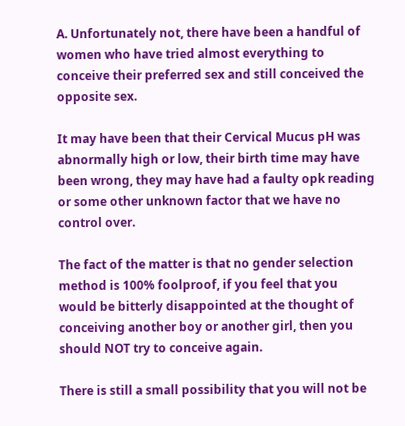A. Unfortunately not, there have been a handful of women who have tried almost everything to conceive their preferred sex and still conceived the opposite sex.

It may have been that their Cervical Mucus pH was abnormally high or low, their birth time may have been wrong, they may have had a faulty opk reading or some other unknown factor that we have no control over.

The fact of the matter is that no gender selection method is 100% foolproof, if you feel that you would be bitterly disappointed at the thought of conceiving another boy or another girl, then you should NOT try to conceive again.

There is still a small possibility that you will not be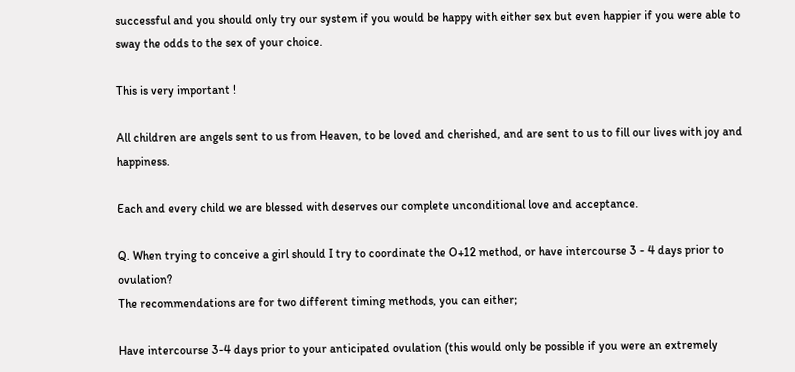successful and you should only try our system if you would be happy with either sex but even happier if you were able to sway the odds to the sex of your choice.

This is very important !

All children are angels sent to us from Heaven, to be loved and cherished, and are sent to us to fill our lives with joy and happiness.

Each and every child we are blessed with deserves our complete unconditional love and acceptance.

Q. When trying to conceive a girl should I try to coordinate the O+12 method, or have intercourse 3 - 4 days prior to ovulation?
The recommendations are for two different timing methods, you can either;

Have intercourse 3-4 days prior to your anticipated ovulation (this would only be possible if you were an extremely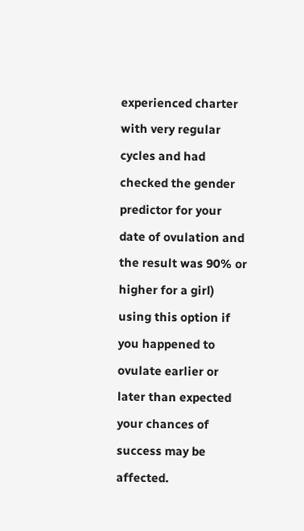experienced charter with very regular cycles and had checked the gender predictor for your date of ovulation and the result was 90% or higher for a girl) using this option if you happened to ovulate earlier or later than expected your chances of success may be affected.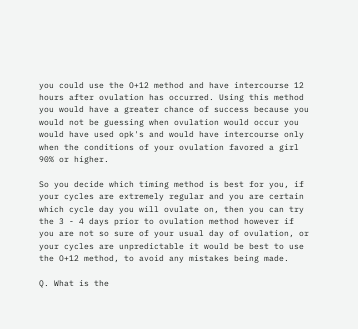you could use the O+12 method and have intercourse 12 hours after ovulation has occurred. Using this method you would have a greater chance of success because you would not be guessing when ovulation would occur you would have used opk's and would have intercourse only when the conditions of your ovulation favored a girl 90% or higher.

So you decide which timing method is best for you, if your cycles are extremely regular and you are certain which cycle day you will ovulate on, then you can try the 3 - 4 days prior to ovulation method however if you are not so sure of your usual day of ovulation, or your cycles are unpredictable it would be best to use the O+12 method, to avoid any mistakes being made.

Q. What is the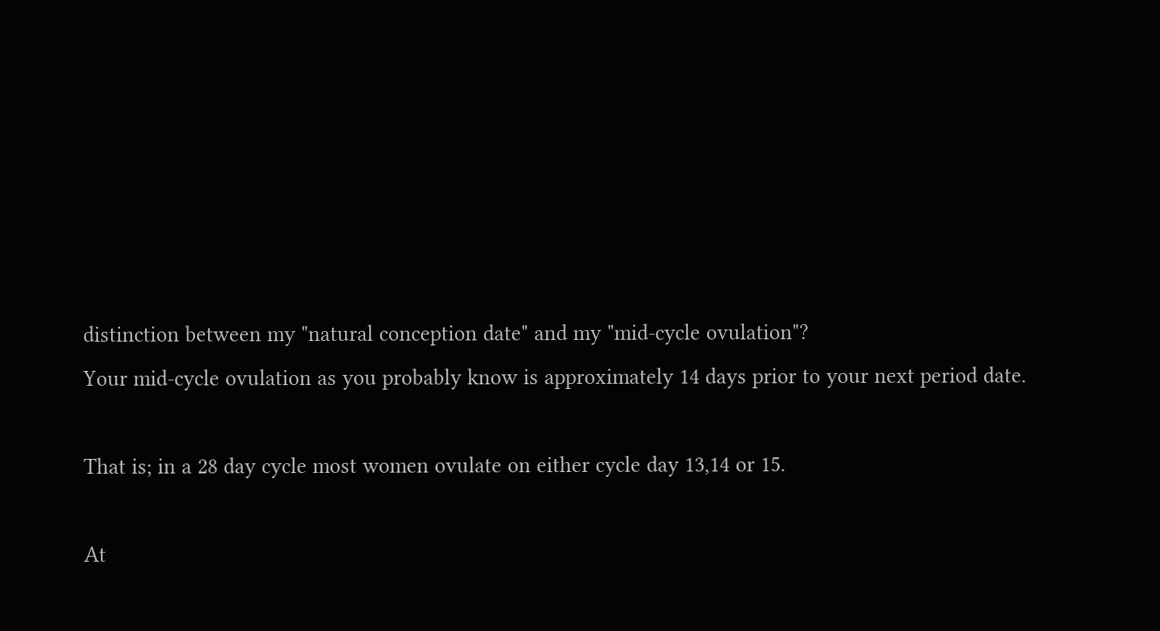distinction between my "natural conception date" and my "mid-cycle ovulation"?
Your mid-cycle ovulation as you probably know is approximately 14 days prior to your next period date.

That is; in a 28 day cycle most women ovulate on either cycle day 13,14 or 15.

At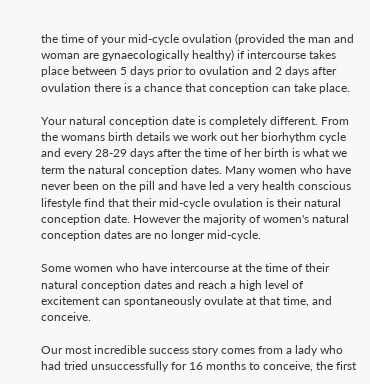the time of your mid-cycle ovulation (provided the man and woman are gynaecologically healthy) if intercourse takes place between 5 days prior to ovulation and 2 days after ovulation there is a chance that conception can take place.

Your natural conception date is completely different. From the womans birth details we work out her biorhythm cycle and every 28-29 days after the time of her birth is what we term the natural conception dates. Many women who have never been on the pill and have led a very health conscious lifestyle find that their mid-cycle ovulation is their natural conception date. However the majority of women's natural conception dates are no longer mid-cycle.

Some women who have intercourse at the time of their natural conception dates and reach a high level of excitement can spontaneously ovulate at that time, and conceive.

Our most incredible success story comes from a lady who had tried unsuccessfully for 16 months to conceive, the first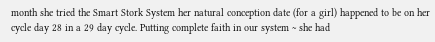month she tried the Smart Stork System her natural conception date (for a girl) happened to be on her cycle day 28 in a 29 day cycle. Putting complete faith in our system ~ she had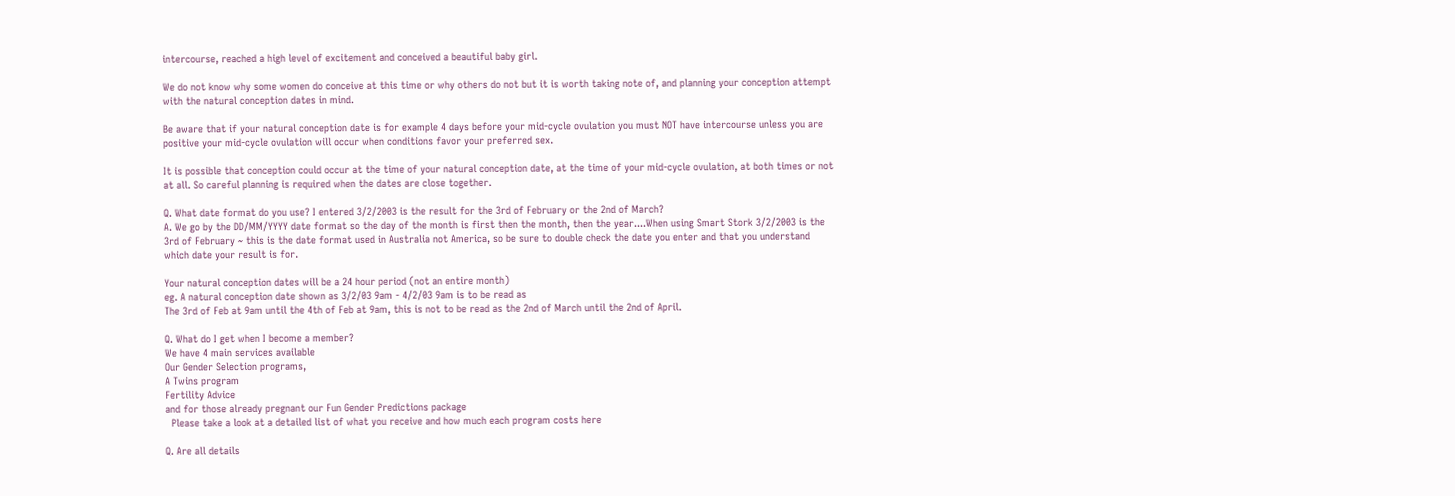intercourse, reached a high level of excitement and conceived a beautiful baby girl.

We do not know why some women do conceive at this time or why others do not but it is worth taking note of, and planning your conception attempt with the natural conception dates in mind.

Be aware that if your natural conception date is for example 4 days before your mid-cycle ovulation you must NOT have intercourse unless you are positive your mid-cycle ovulation will occur when conditions favor your preferred sex.

It is possible that conception could occur at the time of your natural conception date, at the time of your mid-cycle ovulation, at both times or not at all. So careful planning is required when the dates are close together.

Q. What date format do you use? I entered 3/2/2003 is the result for the 3rd of February or the 2nd of March?
A. We go by the DD/MM/YYYY date format so the day of the month is first then the month, then the year....When using Smart Stork 3/2/2003 is the 3rd of February ~ this is the date format used in Australia not America, so be sure to double check the date you enter and that you understand which date your result is for.

Your natural conception dates will be a 24 hour period (not an entire month)
eg. A natural conception date shown as 3/2/03 9am - 4/2/03 9am is to be read as
The 3rd of Feb at 9am until the 4th of Feb at 9am, this is not to be read as the 2nd of March until the 2nd of April.

Q. What do I get when I become a member?
We have 4 main services available
Our Gender Selection programs,
A Twins program
Fertility Advice
and for those already pregnant our Fun Gender Predictions package
  Please take a look at a detailed list of what you receive and how much each program costs here

Q. Are all details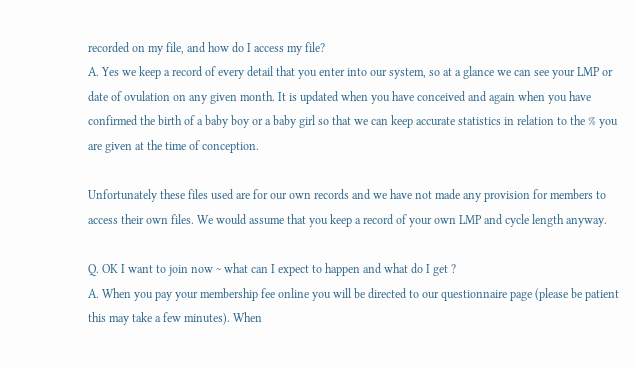recorded on my file, and how do I access my file?
A. Yes we keep a record of every detail that you enter into our system, so at a glance we can see your LMP or date of ovulation on any given month. It is updated when you have conceived and again when you have confirmed the birth of a baby boy or a baby girl so that we can keep accurate statistics in relation to the % you are given at the time of conception.

Unfortunately these files used are for our own records and we have not made any provision for members to access their own files. We would assume that you keep a record of your own LMP and cycle length anyway.

Q. OK I want to join now ~ what can I expect to happen and what do I get ?
A. When you pay your membership fee online you will be directed to our questionnaire page (please be patient this may take a few minutes). When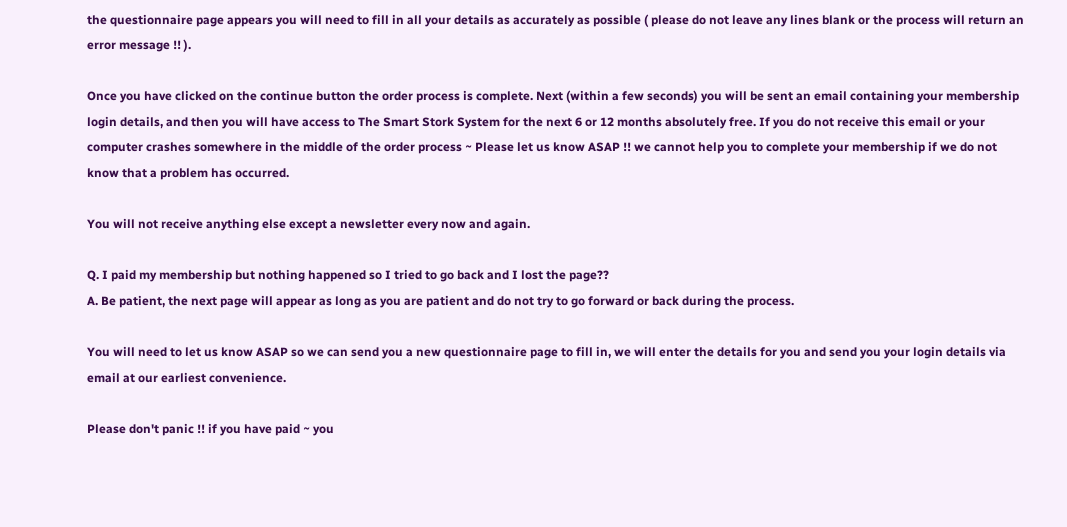the questionnaire page appears you will need to fill in all your details as accurately as possible ( please do not leave any lines blank or the process will return an error message !! ).

Once you have clicked on the continue button the order process is complete. Next (within a few seconds) you will be sent an email containing your membership login details, and then you will have access to The Smart Stork System for the next 6 or 12 months absolutely free. If you do not receive this email or your computer crashes somewhere in the middle of the order process ~ Please let us know ASAP !! we cannot help you to complete your membership if we do not know that a problem has occurred.

You will not receive anything else except a newsletter every now and again.

Q. I paid my membership but nothing happened so I tried to go back and I lost the page??
A. Be patient, the next page will appear as long as you are patient and do not try to go forward or back during the process.

You will need to let us know ASAP so we can send you a new questionnaire page to fill in, we will enter the details for you and send you your login details via email at our earliest convenience.

Please don't panic !! if you have paid ~ you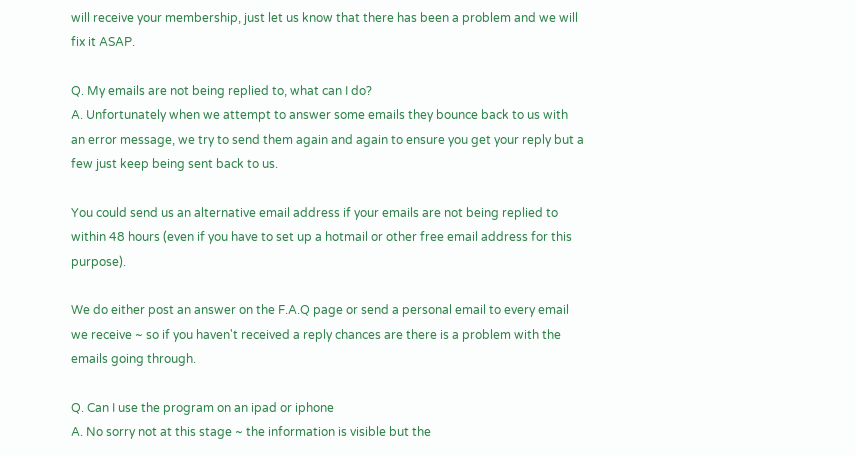will receive your membership, just let us know that there has been a problem and we will fix it ASAP.

Q. My emails are not being replied to, what can I do?
A. Unfortunately when we attempt to answer some emails they bounce back to us with an error message, we try to send them again and again to ensure you get your reply but a few just keep being sent back to us.

You could send us an alternative email address if your emails are not being replied to within 48 hours (even if you have to set up a hotmail or other free email address for this purpose).

We do either post an answer on the F.A.Q page or send a personal email to every email we receive ~ so if you haven't received a reply chances are there is a problem with the emails going through.

Q. Can I use the program on an ipad or iphone
A. No sorry not at this stage ~ the information is visible but the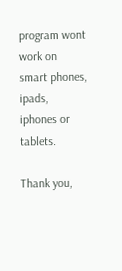program wont work on smart phones, ipads, iphones or tablets.

Thank you,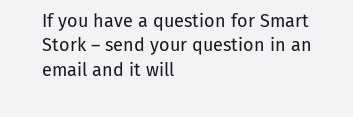If you have a question for Smart Stork – send your question in an email and it will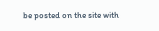be posted on the site with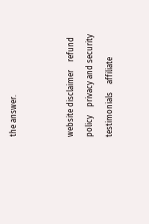the answer.


website disclaimer    refund policy    privacy and security    testimonials    affiliate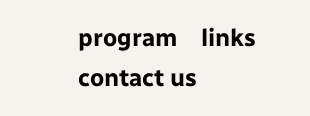program    links    contact us